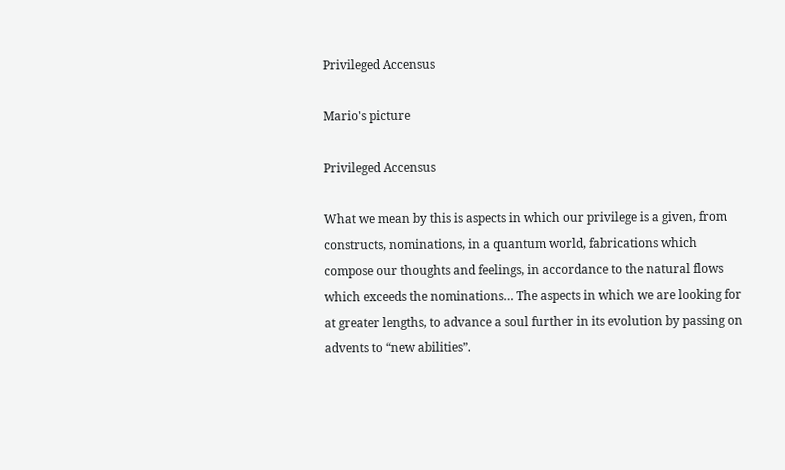Privileged Accensus

Mario's picture

Privileged Accensus

What we mean by this is aspects in which our privilege is a given, from constructs, nominations, in a quantum world, fabrications which compose our thoughts and feelings, in accordance to the natural flows which exceeds the nominations… The aspects in which we are looking for at greater lengths, to advance a soul further in its evolution by passing on advents to “new abilities”.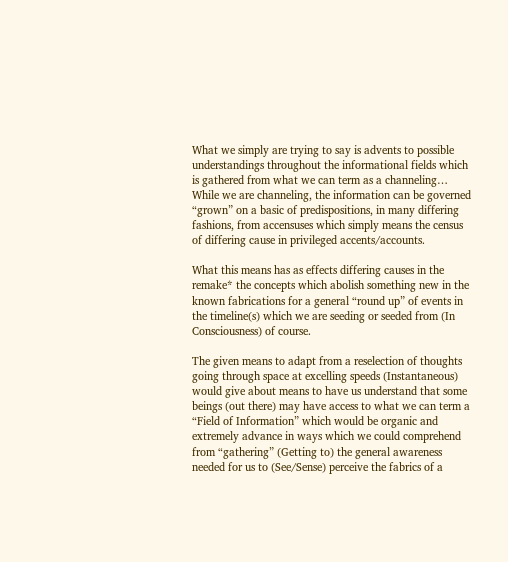What we simply are trying to say is advents to possible understandings throughout the informational fields which is gathered from what we can term as a channeling… While we are channeling, the information can be governed “grown” on a basic of predispositions, in many differing fashions, from accensuses which simply means the census of differing cause in privileged accents/accounts.

What this means has as effects differing causes in the remake* the concepts which abolish something new in the known fabrications for a general “round up” of events in the timeline(s) which we are seeding or seeded from (In Consciousness) of course.

The given means to adapt from a reselection of thoughts going through space at excelling speeds (Instantaneous) would give about means to have us understand that some beings (out there) may have access to what we can term a “Field of Information” which would be organic and extremely advance in ways which we could comprehend from “gathering” (Getting to) the general awareness needed for us to (See/Sense) perceive the fabrics of a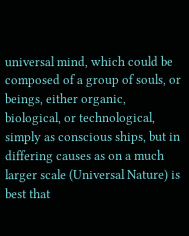universal mind, which could be composed of a group of souls, or beings, either organic, biological, or technological, simply as conscious ships, but in differing causes as on a much larger scale (Universal Nature) is best that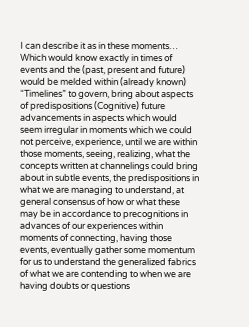I can describe it as in these moments… Which would know exactly in times of events and the (past, present and future) would be melded within (already known) “Timelines” to govern, bring about aspects of predispositions (Cognitive) future advancements in aspects which would seem irregular in moments which we could not perceive, experience, until we are within those moments, seeing, realizing, what the concepts written at channelings could bring about in subtle events, the predispositions in what we are managing to understand, at general consensus of how or what these may be in accordance to precognitions in advances of our experiences within moments of connecting, having those events, eventually gather some momentum for us to understand the generalized fabrics of what we are contending to when we are having doubts or questions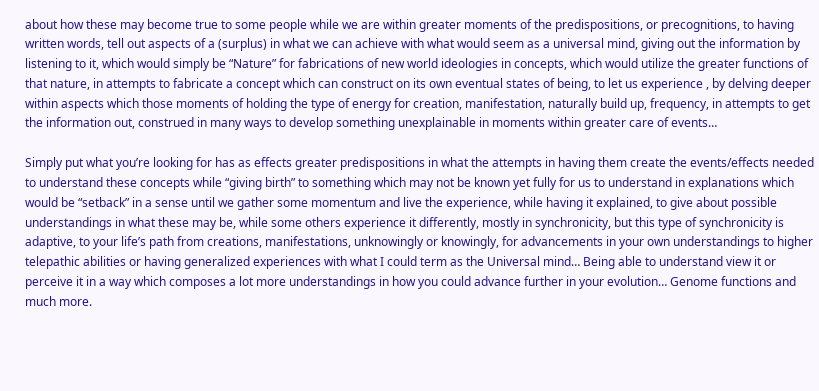about how these may become true to some people while we are within greater moments of the predispositions, or precognitions, to having written words, tell out aspects of a (surplus) in what we can achieve with what would seem as a universal mind, giving out the information by listening to it, which would simply be “Nature” for fabrications of new world ideologies in concepts, which would utilize the greater functions of that nature, in attempts to fabricate a concept which can construct on its own eventual states of being, to let us experience , by delving deeper within aspects which those moments of holding the type of energy for creation, manifestation, naturally build up, frequency, in attempts to get the information out, construed in many ways to develop something unexplainable in moments within greater care of events…

Simply put what you’re looking for has as effects greater predispositions in what the attempts in having them create the events/effects needed to understand these concepts while “giving birth” to something which may not be known yet fully for us to understand in explanations which would be “setback” in a sense until we gather some momentum and live the experience, while having it explained, to give about possible understandings in what these may be, while some others experience it differently, mostly in synchronicity, but this type of synchronicity is adaptive, to your life’s path from creations, manifestations, unknowingly or knowingly, for advancements in your own understandings to higher telepathic abilities or having generalized experiences with what I could term as the Universal mind… Being able to understand view it or perceive it in a way which composes a lot more understandings in how you could advance further in your evolution… Genome functions and much more.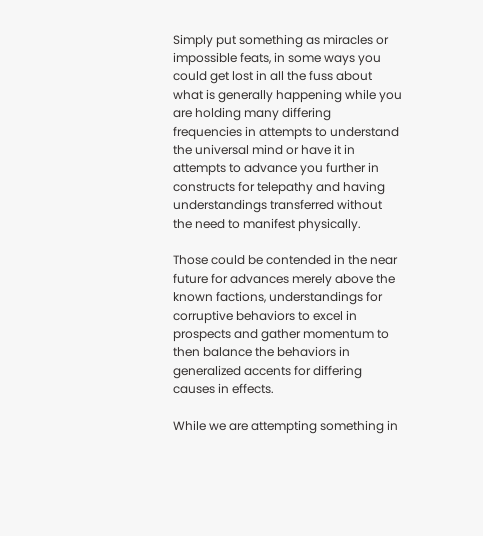Simply put something as miracles or impossible feats, in some ways you could get lost in all the fuss about what is generally happening while you are holding many differing frequencies in attempts to understand the universal mind or have it in attempts to advance you further in constructs for telepathy and having understandings transferred without the need to manifest physically.

Those could be contended in the near future for advances merely above the known factions, understandings for corruptive behaviors to excel in prospects and gather momentum to then balance the behaviors in generalized accents for differing causes in effects.

While we are attempting something in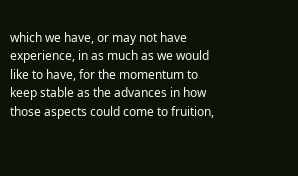which we have, or may not have experience, in as much as we would like to have, for the momentum to keep stable as the advances in how those aspects could come to fruition,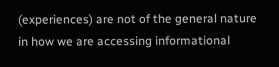(experiences) are not of the general nature in how we are accessing informational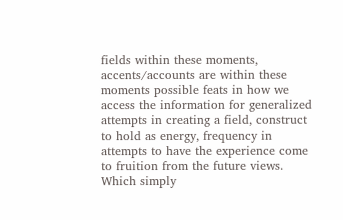fields within these moments, accents/accounts are within these moments possible feats in how we access the information for generalized attempts in creating a field, construct to hold as energy, frequency in attempts to have the experience come to fruition from the future views. Which simply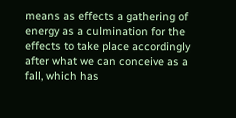means as effects a gathering of energy as a culmination for the effects to take place accordingly after what we can conceive as a fall, which has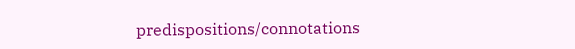predispositions/connotations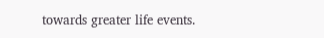towards greater life events.